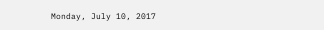Monday, July 10, 2017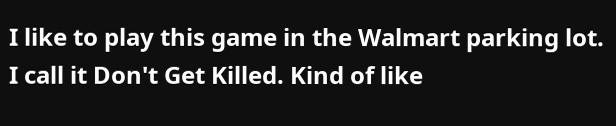I like to play this game in the Walmart parking lot. I call it Don't Get Killed. Kind of like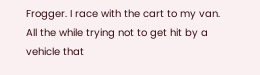Frogger. I race with the cart to my van. All the while trying not to get hit by a vehicle that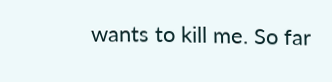wants to kill me. So far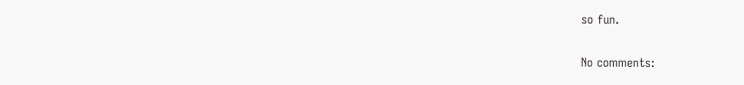so fun.

No comments: